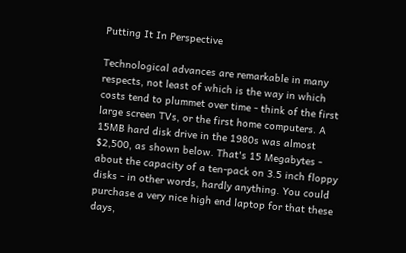Putting It In Perspective

Technological advances are remarkable in many respects, not least of which is the way in which costs tend to plummet over time - think of the first large screen TVs, or the first home computers. A 15MB hard disk drive in the 1980s was almost $2,500, as shown below. That's 15 Megabytes - about the capacity of a ten-pack on 3.5 inch floppy disks - in other words, hardly anything. You could purchase a very nice high end laptop for that these days,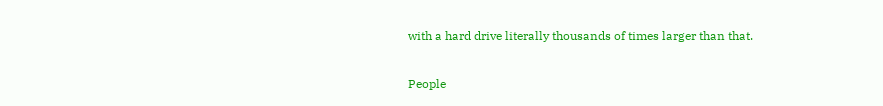with a hard drive literally thousands of times larger than that.

People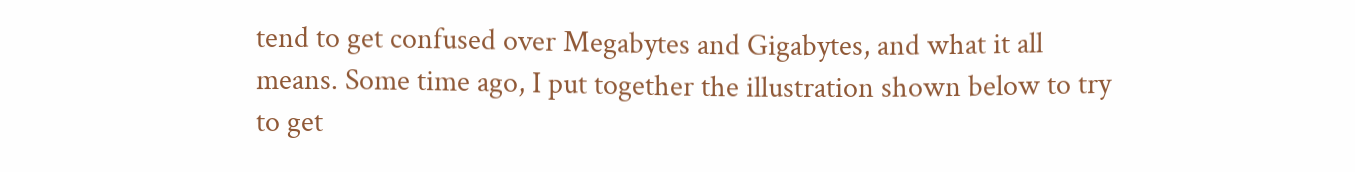tend to get confused over Megabytes and Gigabytes, and what it all means. Some time ago, I put together the illustration shown below to try to get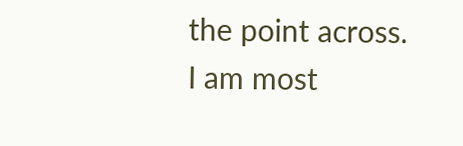the point across. I am most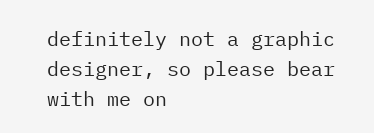definitely not a graphic designer, so please bear with me on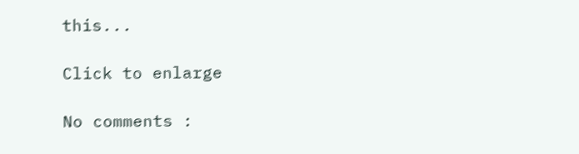this...

Click to enlarge

No comments :